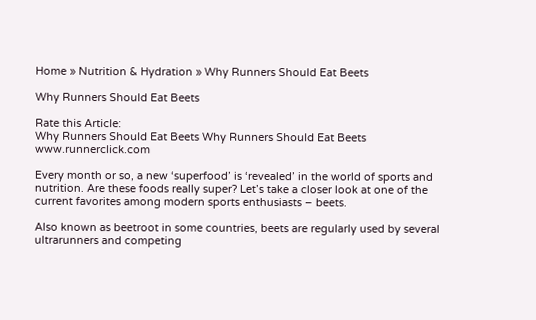Home » Nutrition & Hydration » Why Runners Should Eat Beets

Why Runners Should Eat Beets

Rate this Article:
Why Runners Should Eat Beets Why Runners Should Eat Beets www.runnerclick.com

Every month or so, a new ‘superfood’ is ‘revealed’ in the world of sports and nutrition. Are these foods really super? Let’s take a closer look at one of the current favorites among modern sports enthusiasts – beets.

Also known as beetroot in some countries, beets are regularly used by several ultrarunners and competing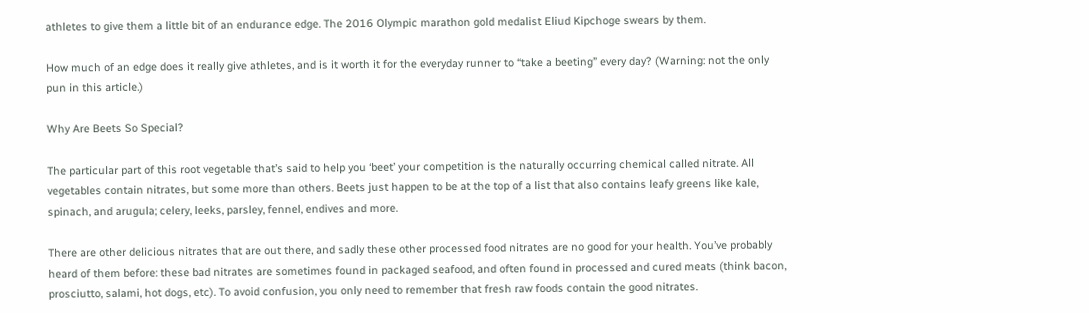athletes to give them a little bit of an endurance edge. The 2016 Olympic marathon gold medalist Eliud Kipchoge swears by them.

How much of an edge does it really give athletes, and is it worth it for the everyday runner to “take a beeting” every day? (Warning: not the only pun in this article.)

Why Are Beets So Special?

The particular part of this root vegetable that’s said to help you ‘beet’ your competition is the naturally occurring chemical called nitrate. All vegetables contain nitrates, but some more than others. Beets just happen to be at the top of a list that also contains leafy greens like kale, spinach, and arugula; celery, leeks, parsley, fennel, endives and more.

There are other delicious nitrates that are out there, and sadly these other processed food nitrates are no good for your health. You’ve probably heard of them before: these bad nitrates are sometimes found in packaged seafood, and often found in processed and cured meats (think bacon, prosciutto, salami, hot dogs, etc). To avoid confusion, you only need to remember that fresh raw foods contain the good nitrates.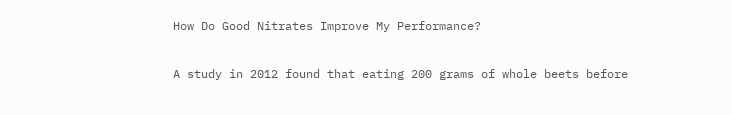How Do Good Nitrates Improve My Performance?

A study in 2012 found that eating 200 grams of whole beets before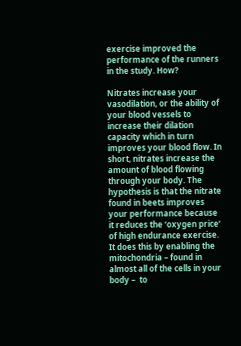exercise improved the performance of the runners in the study. How?

Nitrates increase your vasodilation, or the ability of your blood vessels to increase their dilation capacity which in turn improves your blood flow. In short, nitrates increase the amount of blood flowing through your body. The hypothesis is that the nitrate found in beets improves your performance because it reduces the ‘oxygen price’ of high endurance exercise. It does this by enabling the mitochondria – found in almost all of the cells in your body –  to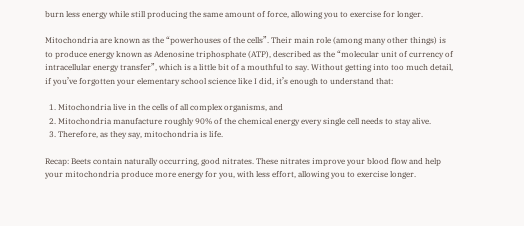burn less energy while still producing the same amount of force, allowing you to exercise for longer.

Mitochondria are known as the “powerhouses of the cells”. Their main role (among many other things) is to produce energy known as Adenosine triphosphate (ATP), described as the “molecular unit of currency of intracellular energy transfer”, which is a little bit of a mouthful to say. Without getting into too much detail, if you’ve forgotten your elementary school science like I did, it’s enough to understand that:

  1. Mitochondria live in the cells of all complex organisms, and
  2. Mitochondria manufacture roughly 90% of the chemical energy every single cell needs to stay alive.
  3. Therefore, as they say, mitochondria is life.

Recap: Beets contain naturally occurring, good nitrates. These nitrates improve your blood flow and help your mitochondria produce more energy for you, with less effort, allowing you to exercise longer.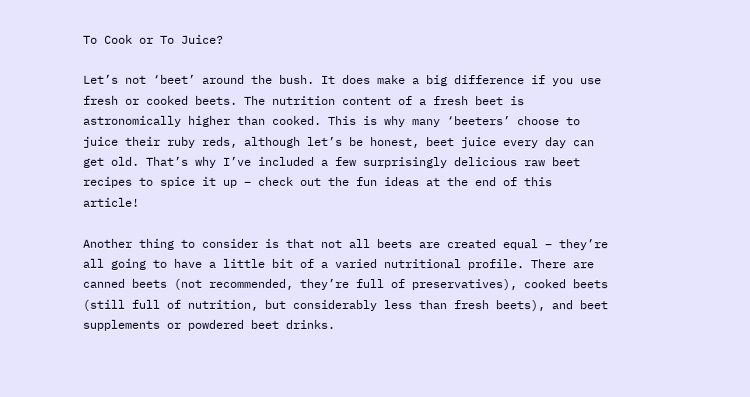To Cook or To Juice?

Let’s not ‘beet’ around the bush. It does make a big difference if you use fresh or cooked beets. The nutrition content of a fresh beet is astronomically higher than cooked. This is why many ‘beeters’ choose to juice their ruby reds, although let’s be honest, beet juice every day can get old. That’s why I’ve included a few surprisingly delicious raw beet recipes to spice it up – check out the fun ideas at the end of this article!

Another thing to consider is that not all beets are created equal – they’re all going to have a little bit of a varied nutritional profile. There are canned beets (not recommended, they’re full of preservatives), cooked beets (still full of nutrition, but considerably less than fresh beets), and beet supplements or powdered beet drinks.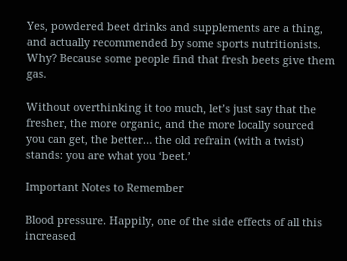Yes, powdered beet drinks and supplements are a thing, and actually recommended by some sports nutritionists. Why? Because some people find that fresh beets give them gas.

Without overthinking it too much, let’s just say that the fresher, the more organic, and the more locally sourced you can get, the better… the old refrain (with a twist) stands: you are what you ‘beet.’

Important Notes to Remember

Blood pressure. Happily, one of the side effects of all this increased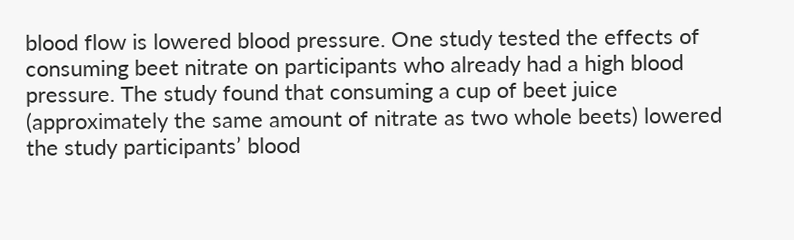blood flow is lowered blood pressure. One study tested the effects of consuming beet nitrate on participants who already had a high blood pressure. The study found that consuming a cup of beet juice (approximately the same amount of nitrate as two whole beets) lowered the study participants’ blood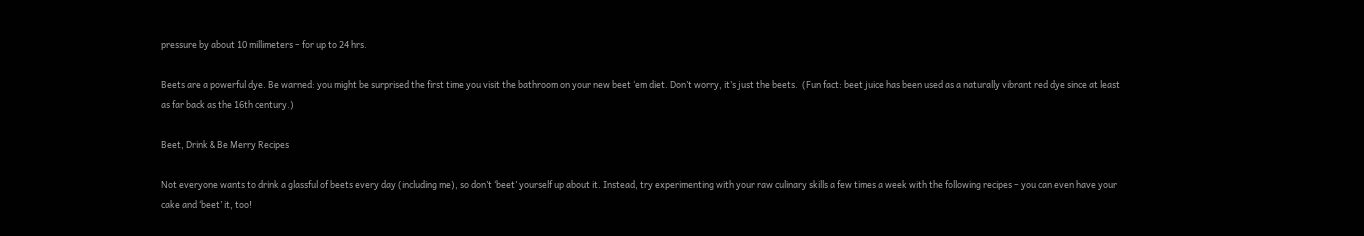pressure by about 10 millimeters – for up to 24 hrs.

Beets are a powerful dye. Be warned: you might be surprised the first time you visit the bathroom on your new beet ‘em diet. Don’t worry, it’s just the beets.  (Fun fact: beet juice has been used as a naturally vibrant red dye since at least as far back as the 16th century.)

Beet, Drink & Be Merry Recipes

Not everyone wants to drink a glassful of beets every day (including me), so don’t ‘beet’ yourself up about it. Instead, try experimenting with your raw culinary skills a few times a week with the following recipes – you can even have your cake and ‘beet’ it, too!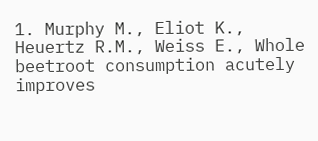1. Murphy M., Eliot K., Heuertz R.M., Weiss E., Whole beetroot consumption acutely improves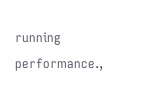running performance.,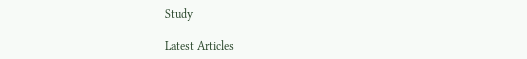Study

Latest Articles